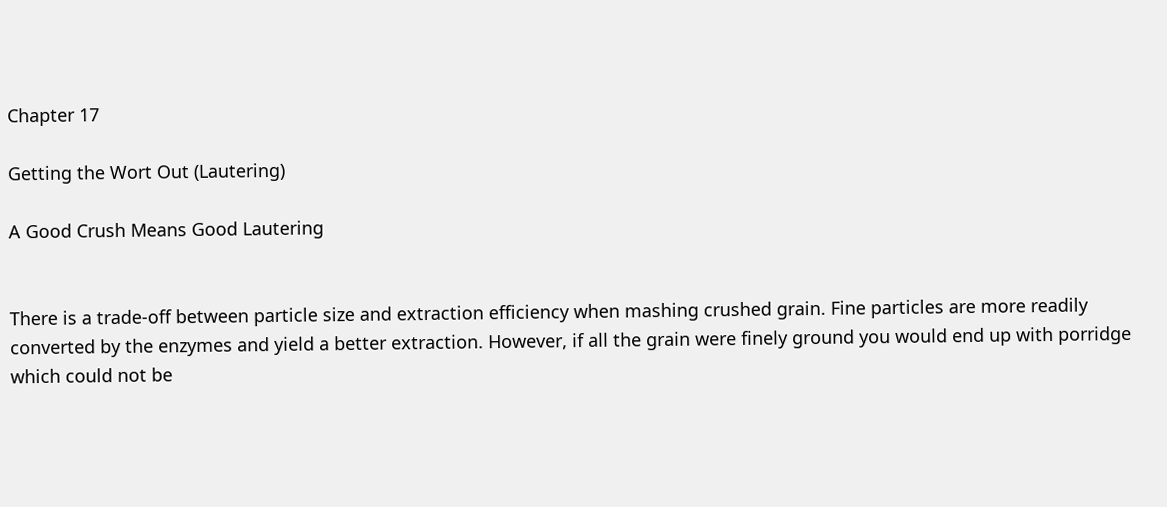Chapter 17

Getting the Wort Out (Lautering)

A Good Crush Means Good Lautering


There is a trade-off between particle size and extraction efficiency when mashing crushed grain. Fine particles are more readily converted by the enzymes and yield a better extraction. However, if all the grain were finely ground you would end up with porridge which could not be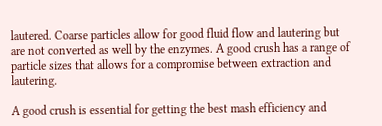lautered. Coarse particles allow for good fluid flow and lautering but are not converted as well by the enzymes. A good crush has a range of particle sizes that allows for a compromise between extraction and lautering.

A good crush is essential for getting the best mash efficiency and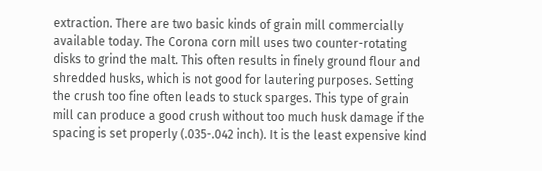extraction. There are two basic kinds of grain mill commercially available today. The Corona corn mill uses two counter-rotating disks to grind the malt. This often results in finely ground flour and shredded husks, which is not good for lautering purposes. Setting the crush too fine often leads to stuck sparges. This type of grain mill can produce a good crush without too much husk damage if the spacing is set properly (.035-.042 inch). It is the least expensive kind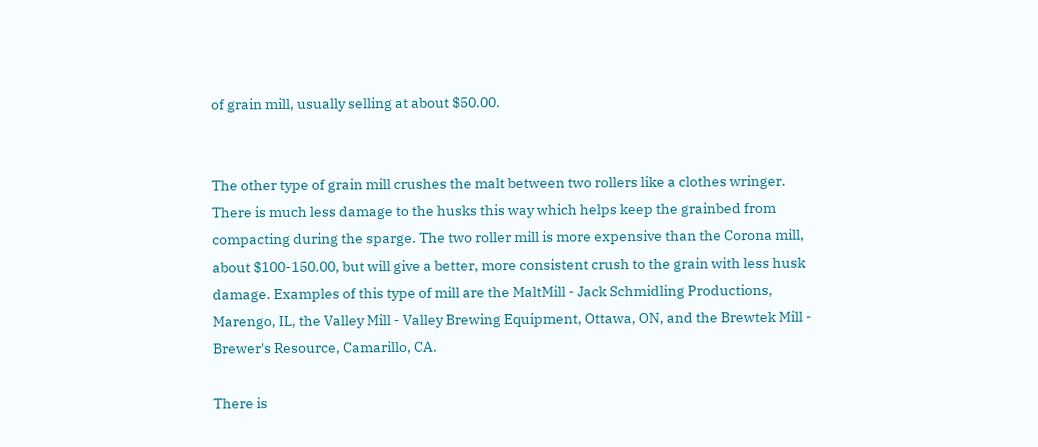of grain mill, usually selling at about $50.00.


The other type of grain mill crushes the malt between two rollers like a clothes wringer. There is much less damage to the husks this way which helps keep the grainbed from compacting during the sparge. The two roller mill is more expensive than the Corona mill, about $100-150.00, but will give a better, more consistent crush to the grain with less husk damage. Examples of this type of mill are the MaltMill - Jack Schmidling Productions, Marengo, IL, the Valley Mill - Valley Brewing Equipment, Ottawa, ON, and the Brewtek Mill - Brewer's Resource, Camarillo, CA.

There is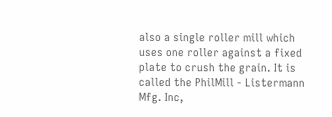also a single roller mill which uses one roller against a fixed plate to crush the grain. It is called the PhilMill - Listermann Mfg. Inc,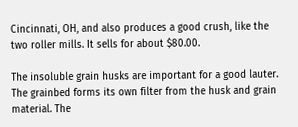Cincinnati, OH, and also produces a good crush, like the two roller mills. It sells for about $80.00.

The insoluble grain husks are important for a good lauter. The grainbed forms its own filter from the husk and grain material. The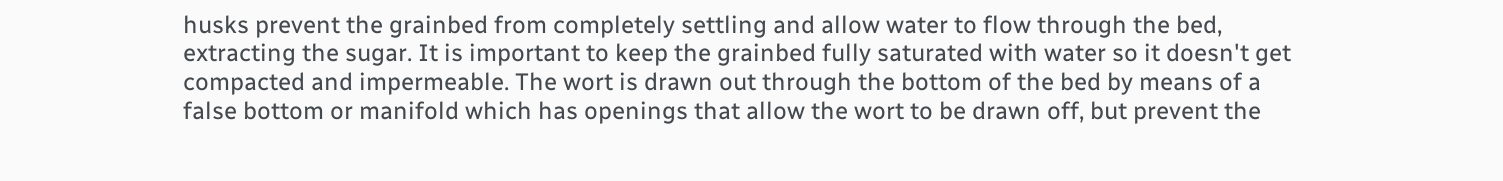husks prevent the grainbed from completely settling and allow water to flow through the bed, extracting the sugar. It is important to keep the grainbed fully saturated with water so it doesn't get compacted and impermeable. The wort is drawn out through the bottom of the bed by means of a false bottom or manifold which has openings that allow the wort to be drawn off, but prevent the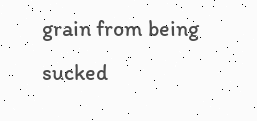grain from being sucked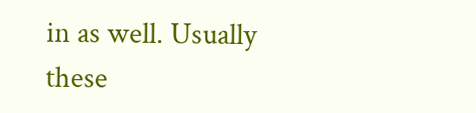in as well. Usually these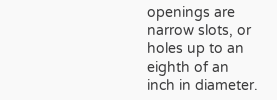openings are narrow slots, or holes up to an eighth of an inch in diameter.